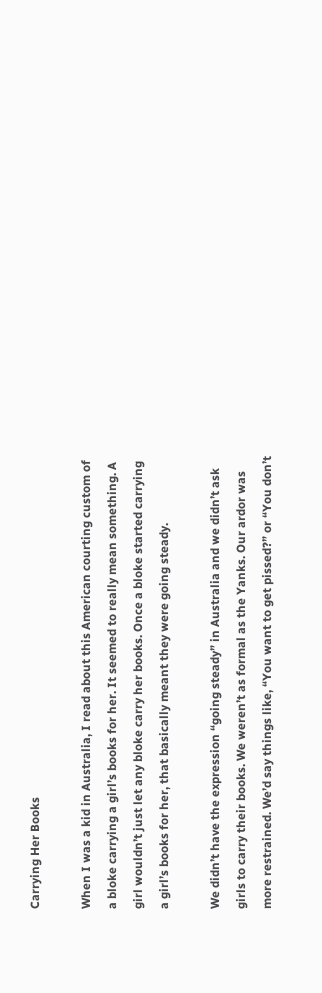Carrying Her Books

When I was a kid in Australia, I read about this American courting custom of a bloke carrying a girl’s books for her. It seemed to really mean something. A girl wouldn’t just let any bloke carry her books. Once a bloke started carrying a girl’s books for her, that basically meant they were going steady.

We didn’t have the expression “going steady” in Australia and we didn’t ask girls to carry their books. We weren’t as formal as the Yanks. Our ardor was more restrained. We’d say things like, “You want to get pissed?” or “You don’t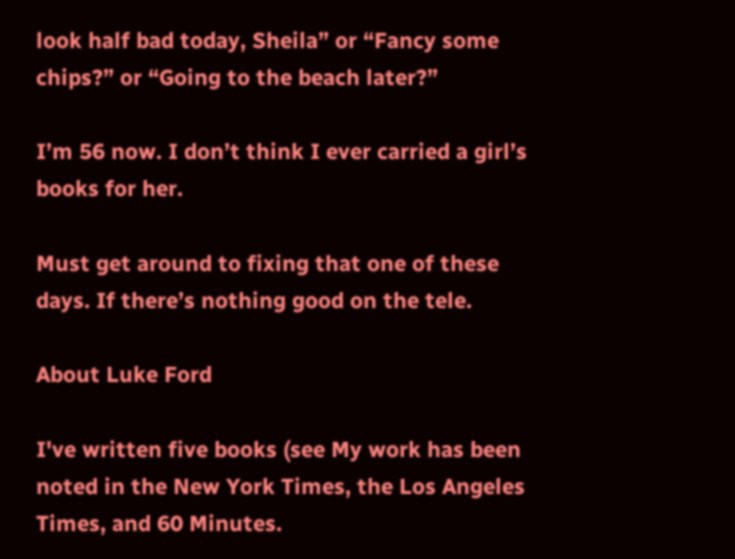look half bad today, Sheila” or “Fancy some chips?” or “Going to the beach later?”

I’m 56 now. I don’t think I ever carried a girl’s books for her.

Must get around to fixing that one of these days. If there’s nothing good on the tele.

About Luke Ford

I've written five books (see My work has been noted in the New York Times, the Los Angeles Times, and 60 Minutes.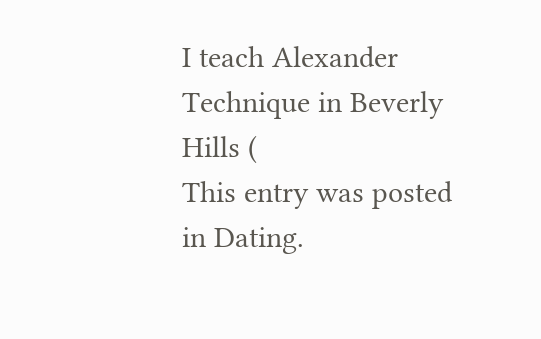I teach Alexander Technique in Beverly Hills (
This entry was posted in Dating.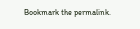Bookmark the permalink.